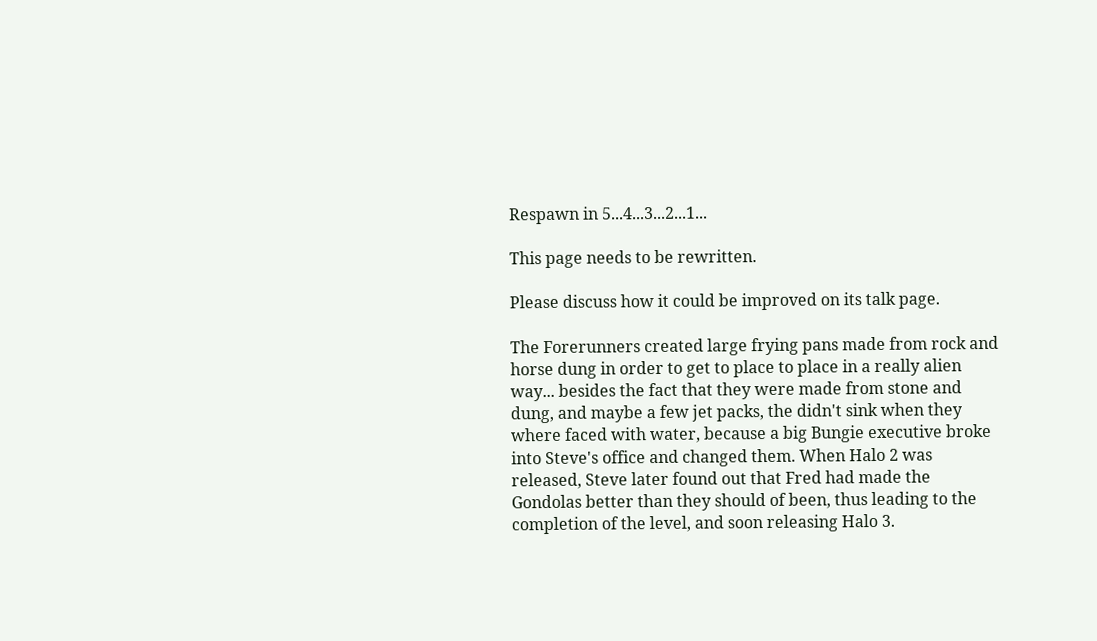Respawn in 5...4...3...2...1...

This page needs to be rewritten.

Please discuss how it could be improved on its talk page.

The Forerunners created large frying pans made from rock and horse dung in order to get to place to place in a really alien way... besides the fact that they were made from stone and dung, and maybe a few jet packs, the didn't sink when they where faced with water, because a big Bungie executive broke into Steve's office and changed them. When Halo 2 was released, Steve later found out that Fred had made the Gondolas better than they should of been, thus leading to the completion of the level, and soon releasing Halo 3.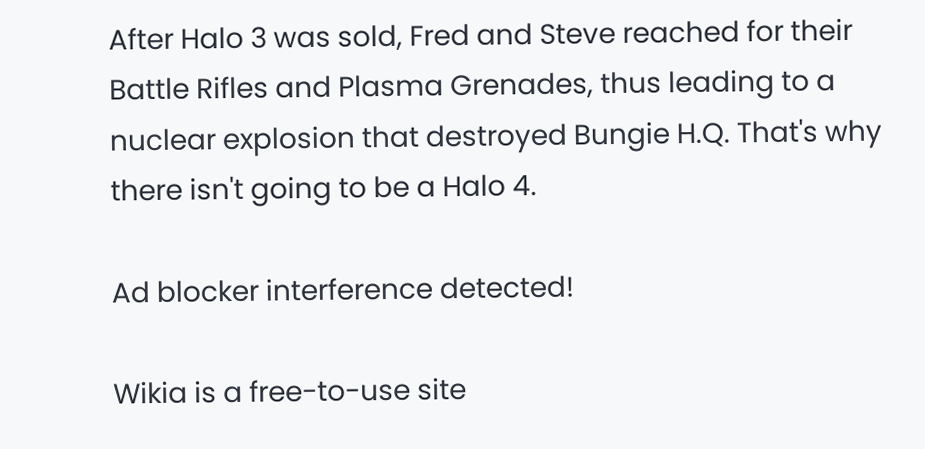After Halo 3 was sold, Fred and Steve reached for their Battle Rifles and Plasma Grenades, thus leading to a nuclear explosion that destroyed Bungie H.Q. That's why there isn't going to be a Halo 4.

Ad blocker interference detected!

Wikia is a free-to-use site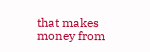that makes money from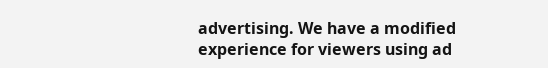advertising. We have a modified experience for viewers using ad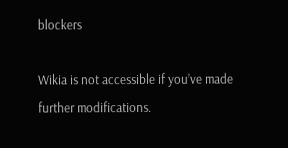blockers

Wikia is not accessible if you’ve made further modifications.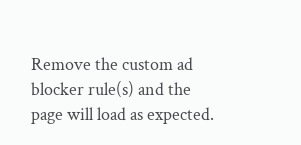Remove the custom ad blocker rule(s) and the page will load as expected.